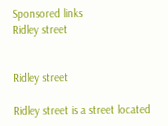Sponsored links
Ridley street


Ridley street

Ridley street is a street located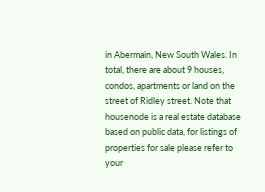in Abermain, New South Wales. In total, there are about 9 houses, condos, apartments or land on the street of Ridley street. Note that housenode is a real estate database based on public data, for listings of properties for sale please refer to your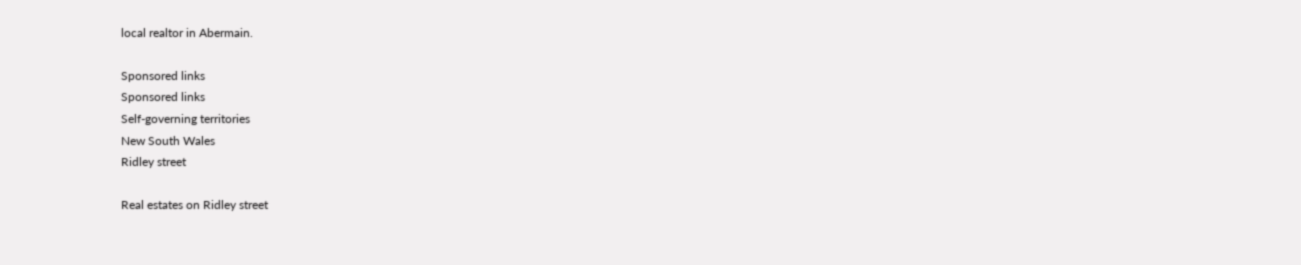local realtor in Abermain.

Sponsored links
Sponsored links
Self-governing territories
New South Wales
Ridley street

Real estates on Ridley street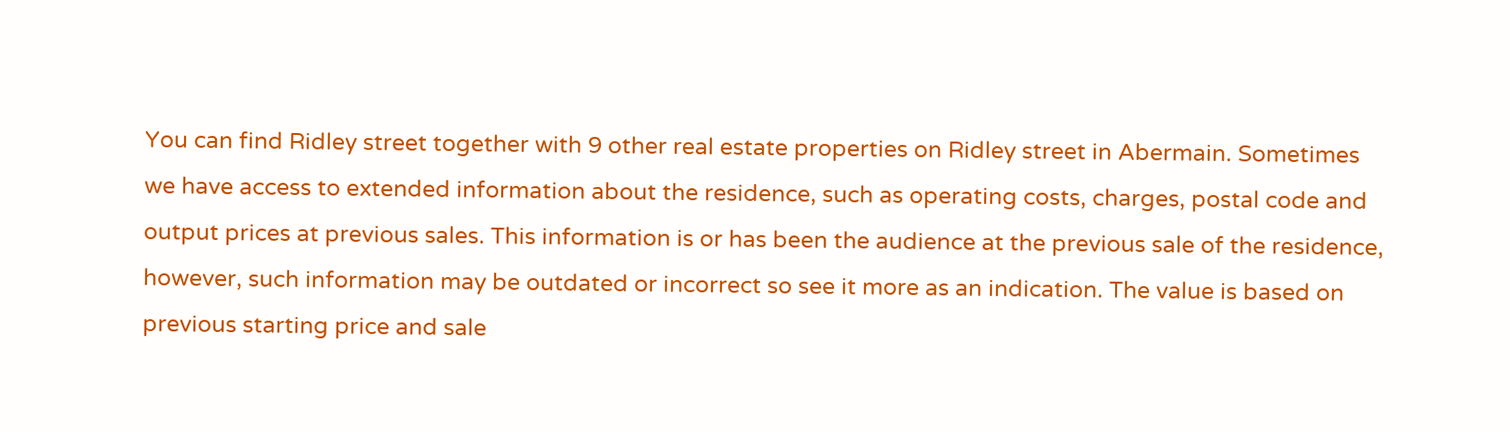You can find Ridley street together with 9 other real estate properties on Ridley street in Abermain. Sometimes we have access to extended information about the residence, such as operating costs, charges, postal code and output prices at previous sales. This information is or has been the audience at the previous sale of the residence, however, such information may be outdated or incorrect so see it more as an indication. The value is based on previous starting price and sale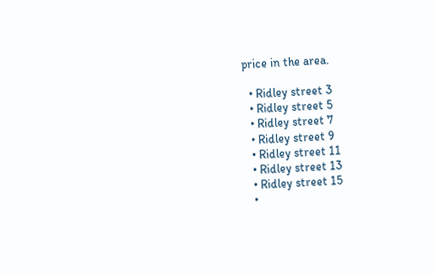price in the area.

  • Ridley street 3
  • Ridley street 5
  • Ridley street 7
  • Ridley street 9
  • Ridley street 11
  • Ridley street 13
  • Ridley street 15
  •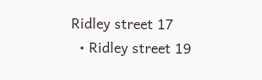Ridley street 17
  • Ridley street 19